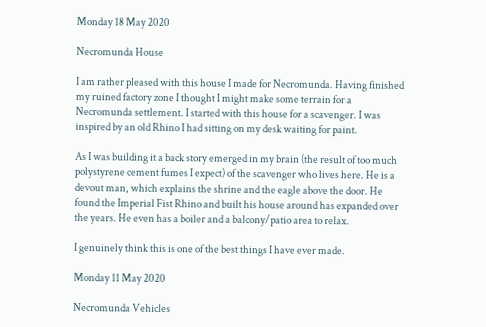Monday 18 May 2020

Necromunda House

I am rather pleased with this house I made for Necromunda. Having finished my ruined factory zone I thought I might make some terrain for a Necromunda settlement. I started with this house for a scavenger. I was inspired by an old Rhino I had sitting on my desk waiting for paint.

As I was building it a back story emerged in my brain (the result of too much polystyrene cement fumes I expect) of the scavenger who lives here. He is a devout man, which explains the shrine and the eagle above the door. He found the Imperial Fist Rhino and built his house around has expanded over the years. He even has a boiler and a balcony/patio area to relax.

I genuinely think this is one of the best things I have ever made.

Monday 11 May 2020

Necromunda Vehicles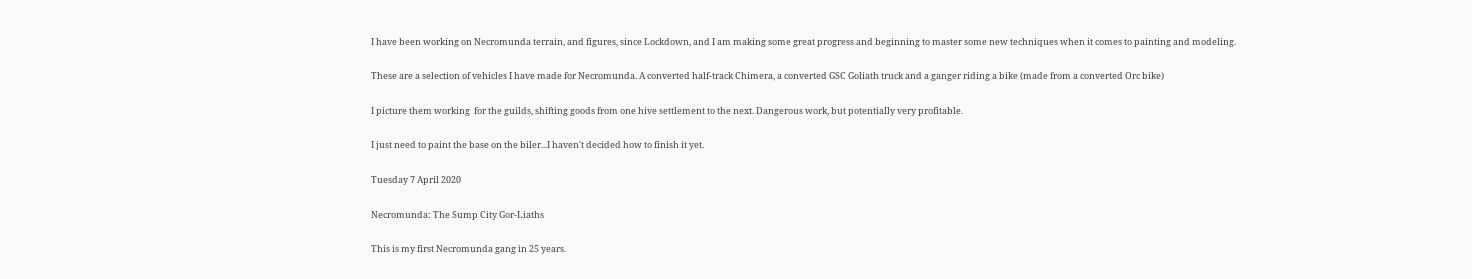I have been working on Necromunda terrain, and figures, since Lockdown, and I am making some great progress and beginning to master some new techniques when it comes to painting and modeling.

These are a selection of vehicles I have made for Necromunda. A converted half-track Chimera, a converted GSC Goliath truck and a ganger riding a bike (made from a converted Orc bike)

I picture them working  for the guilds, shifting goods from one hive settlement to the next. Dangerous work, but potentially very profitable.

I just need to paint the base on the biler...I haven't decided how to finish it yet.

Tuesday 7 April 2020

Necromunda: The Sump City Gor-Liaths

This is my first Necromunda gang in 25 years.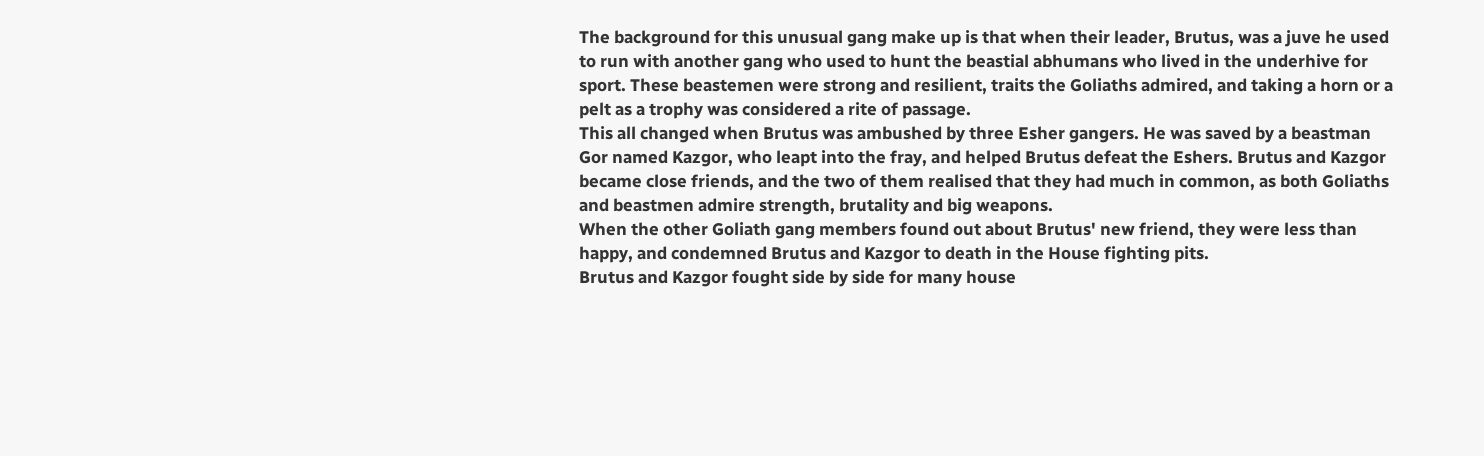The background for this unusual gang make up is that when their leader, Brutus, was a juve he used to run with another gang who used to hunt the beastial abhumans who lived in the underhive for sport. These beastemen were strong and resilient, traits the Goliaths admired, and taking a horn or a pelt as a trophy was considered a rite of passage.
This all changed when Brutus was ambushed by three Esher gangers. He was saved by a beastman Gor named Kazgor, who leapt into the fray, and helped Brutus defeat the Eshers. Brutus and Kazgor became close friends, and the two of them realised that they had much in common, as both Goliaths and beastmen admire strength, brutality and big weapons.
When the other Goliath gang members found out about Brutus' new friend, they were less than happy, and condemned Brutus and Kazgor to death in the House fighting pits.
Brutus and Kazgor fought side by side for many house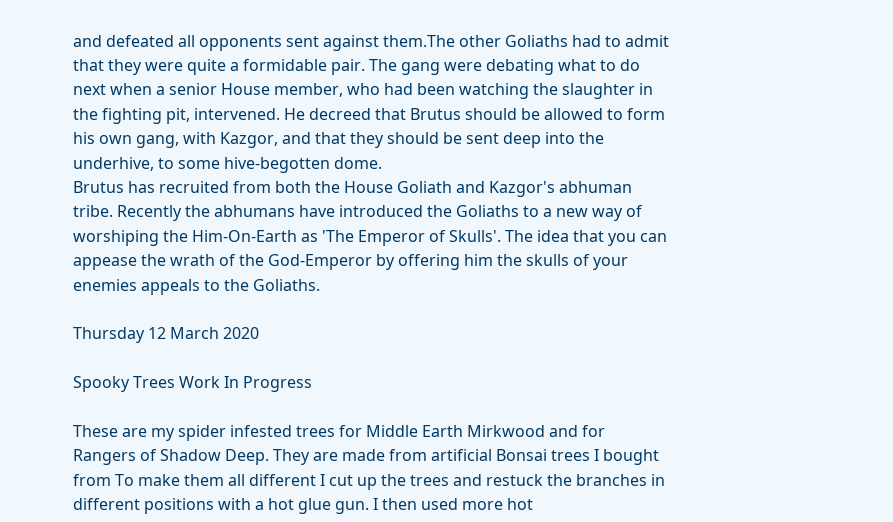and defeated all opponents sent against them.The other Goliaths had to admit that they were quite a formidable pair. The gang were debating what to do next when a senior House member, who had been watching the slaughter in the fighting pit, intervened. He decreed that Brutus should be allowed to form his own gang, with Kazgor, and that they should be sent deep into the underhive, to some hive-begotten dome.
Brutus has recruited from both the House Goliath and Kazgor's abhuman tribe. Recently the abhumans have introduced the Goliaths to a new way of worshiping the Him-On-Earth as 'The Emperor of Skulls'. The idea that you can appease the wrath of the God-Emperor by offering him the skulls of your enemies appeals to the Goliaths.

Thursday 12 March 2020

Spooky Trees Work In Progress

These are my spider infested trees for Middle Earth Mirkwood and for Rangers of Shadow Deep. They are made from artificial Bonsai trees I bought from To make them all different I cut up the trees and restuck the branches in different positions with a hot glue gun. I then used more hot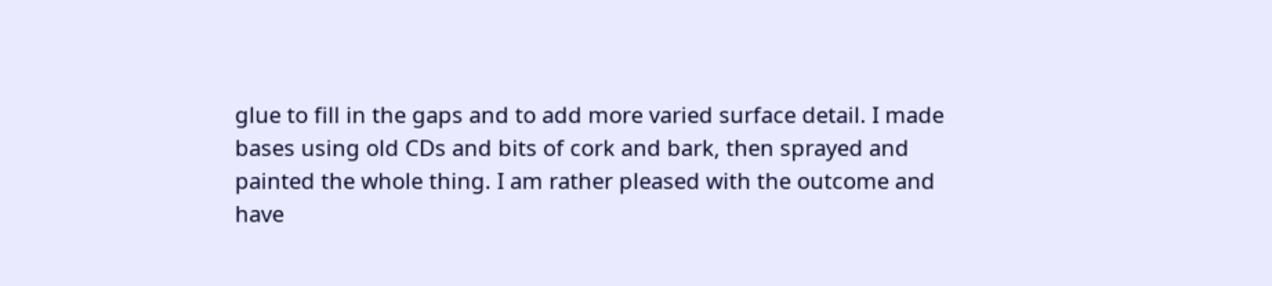glue to fill in the gaps and to add more varied surface detail. I made bases using old CDs and bits of cork and bark, then sprayed and painted the whole thing. I am rather pleased with the outcome and have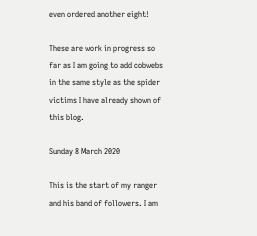even ordered another eight!

These are work in progress so far as I am going to add cobwebs in the same style as the spider victims I have already shown of this blog.

Sunday 8 March 2020

This is the start of my ranger and his band of followers. I am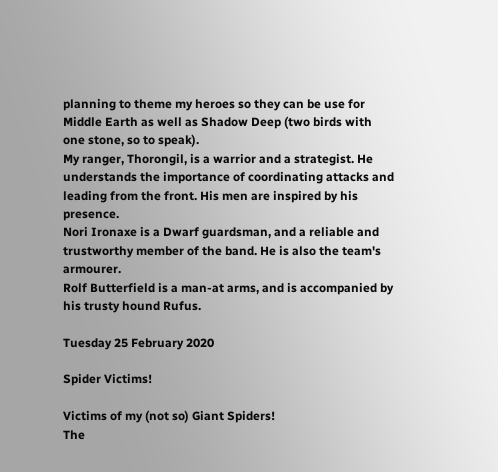planning to theme my heroes so they can be use for Middle Earth as well as Shadow Deep (two birds with one stone, so to speak).
My ranger, Thorongil, is a warrior and a strategist. He understands the importance of coordinating attacks and leading from the front. His men are inspired by his presence.
Nori Ironaxe is a Dwarf guardsman, and a reliable and trustworthy member of the band. He is also the team's armourer.
Rolf Butterfield is a man-at arms, and is accompanied by his trusty hound Rufus.

Tuesday 25 February 2020

Spider Victims!

Victims of my (not so) Giant Spiders!
The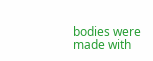bodies were made with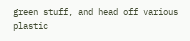green stuff, and head off various plastic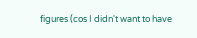figures (cos I didn't want to have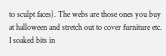to sculpt faces). The webs are those ones you buy at halloween and stretch out to cover furniture etc. I soaked bits in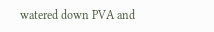watered down PVA and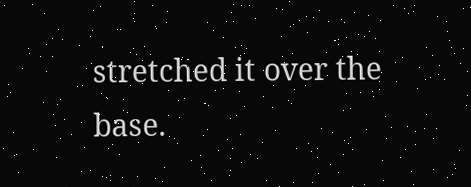stretched it over the base.